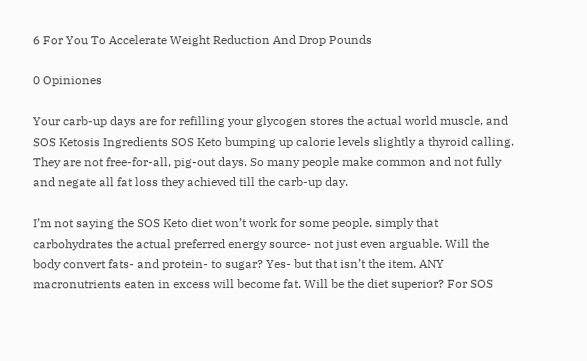6 For You To Accelerate Weight Reduction And Drop Pounds

0 Opiniones

Your carb-up days are for refilling your glycogen stores the actual world muscle, and SOS Ketosis Ingredients SOS Keto bumping up calorie levels slightly a thyroid calling. They are not free-for-all, pig-out days. So many people make common and not fully and negate all fat loss they achieved till the carb-up day.

I’m not saying the SOS Keto diet won’t work for some people, simply that carbohydrates the actual preferred energy source- not just even arguable. Will the body convert fats- and protein- to sugar? Yes- but that isn’t the item. ANY macronutrients eaten in excess will become fat. Will be the diet superior? For SOS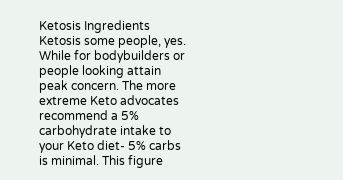Ketosis Ingredients Ketosis some people, yes. While for bodybuilders or people looking attain peak concern. The more extreme Keto advocates recommend a 5% carbohydrate intake to your Keto diet- 5% carbs is minimal. This figure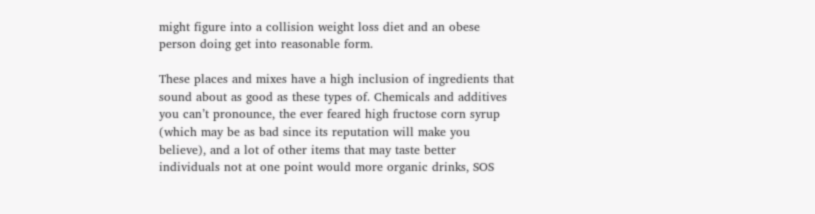might figure into a collision weight loss diet and an obese person doing get into reasonable form.

These places and mixes have a high inclusion of ingredients that sound about as good as these types of. Chemicals and additives you can’t pronounce, the ever feared high fructose corn syrup (which may be as bad since its reputation will make you believe), and a lot of other items that may taste better individuals not at one point would more organic drinks, SOS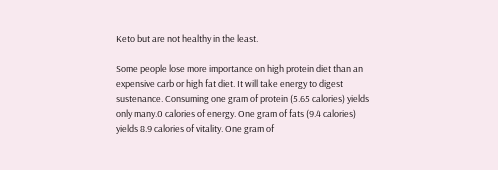Keto but are not healthy in the least.

Some people lose more importance on high protein diet than an expensive carb or high fat diet. It will take energy to digest sustenance. Consuming one gram of protein (5.65 calories) yields only many.0 calories of energy. One gram of fats (9.4 calories) yields 8.9 calories of vitality. One gram of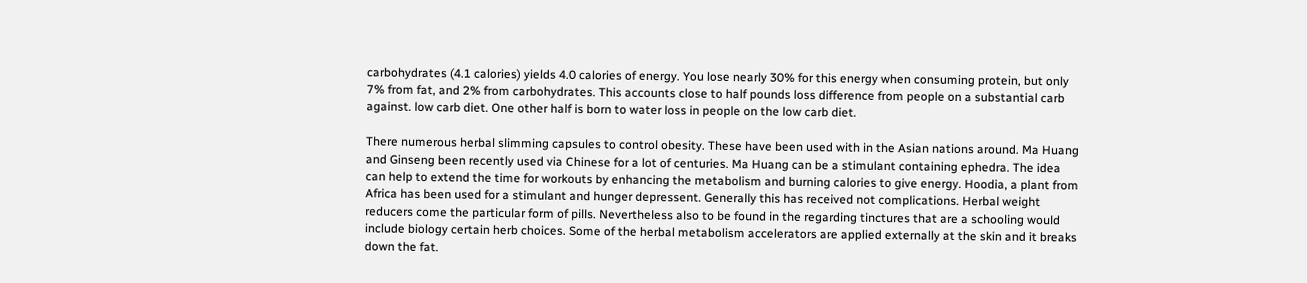carbohydrates (4.1 calories) yields 4.0 calories of energy. You lose nearly 30% for this energy when consuming protein, but only 7% from fat, and 2% from carbohydrates. This accounts close to half pounds loss difference from people on a substantial carb against. low carb diet. One other half is born to water loss in people on the low carb diet.

There numerous herbal slimming capsules to control obesity. These have been used with in the Asian nations around. Ma Huang and Ginseng been recently used via Chinese for a lot of centuries. Ma Huang can be a stimulant containing ephedra. The idea can help to extend the time for workouts by enhancing the metabolism and burning calories to give energy. Hoodia, a plant from Africa has been used for a stimulant and hunger depressent. Generally this has received not complications. Herbal weight reducers come the particular form of pills. Nevertheless also to be found in the regarding tinctures that are a schooling would include biology certain herb choices. Some of the herbal metabolism accelerators are applied externally at the skin and it breaks down the fat.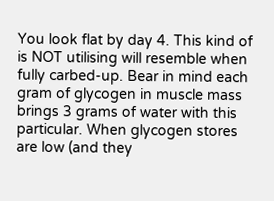You look flat by day 4. This kind of is NOT utilising will resemble when fully carbed-up. Bear in mind each gram of glycogen in muscle mass brings 3 grams of water with this particular. When glycogen stores are low (and they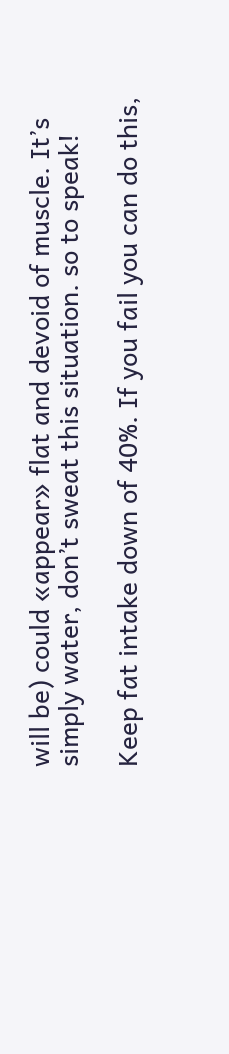will be) could «appear» flat and devoid of muscle. It’s simply water, don’t sweat this situation. so to speak!

Keep fat intake down of 40%. If you fail you can do this,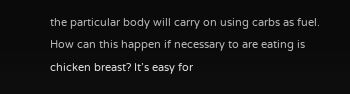the particular body will carry on using carbs as fuel. How can this happen if necessary to are eating is chicken breast? It’s easy for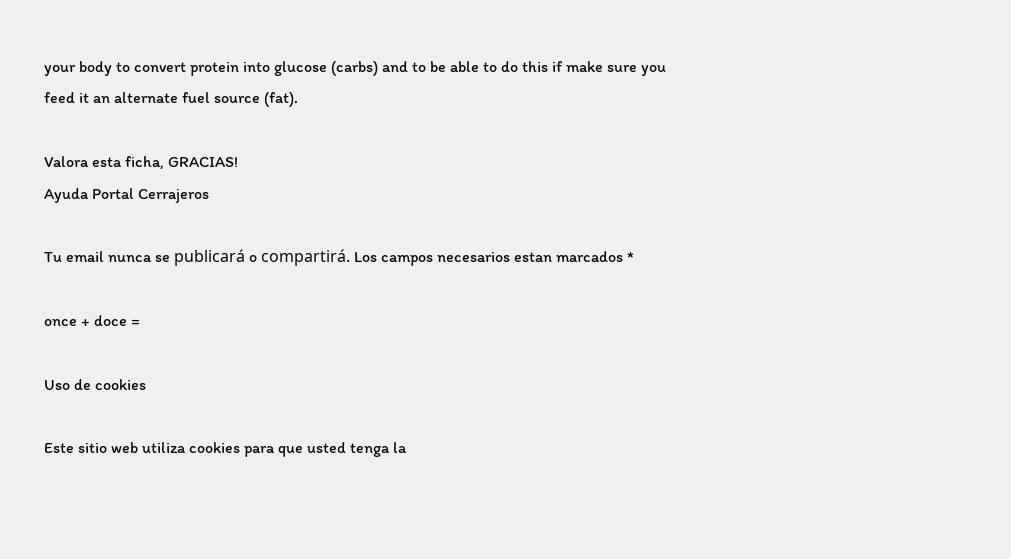your body to convert protein into glucose (carbs) and to be able to do this if make sure you feed it an alternate fuel source (fat).

Valora esta ficha, GRACIAS!
Ayuda Portal Cerrajeros

Tu email nunca se publicará o compartirá. Los campos necesarios estan marcados *

once + doce =

Uso de cookies

Este sitio web utiliza cookies para que usted tenga la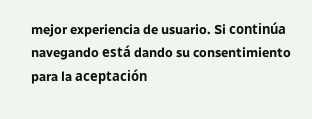mejor experiencia de usuario. Si continúa navegando está dando su consentimiento para la aceptación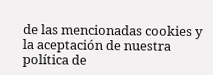de las mencionadas cookies y la aceptación de nuestra política de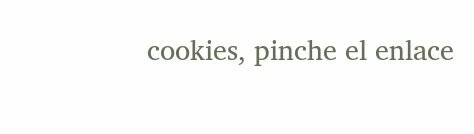cookies, pinche el enlace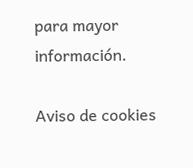para mayor información.

Aviso de cookies